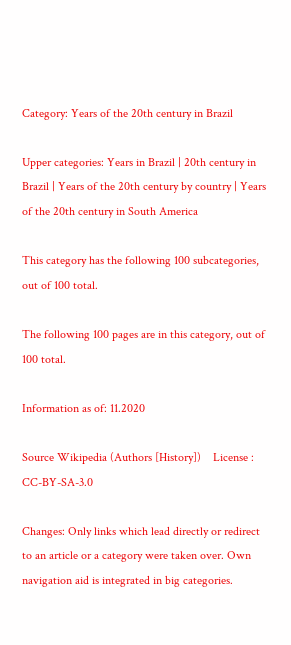Category: Years of the 20th century in Brazil

Upper categories: Years in Brazil | 20th century in Brazil | Years of the 20th century by country | Years of the 20th century in South America

This category has the following 100 subcategories, out of 100 total.

The following 100 pages are in this category, out of 100 total.

Information as of: 11.2020

Source Wikipedia (Authors [History])    License : CC-BY-SA-3.0

Changes: Only links which lead directly or redirect to an article or a category were taken over. Own navigation aid is integrated in big categories.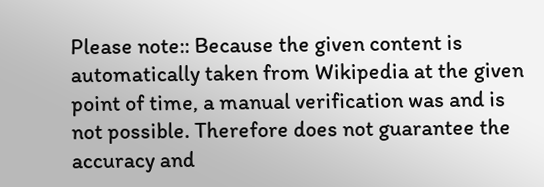Please note:: Because the given content is automatically taken from Wikipedia at the given point of time, a manual verification was and is not possible. Therefore does not guarantee the accuracy and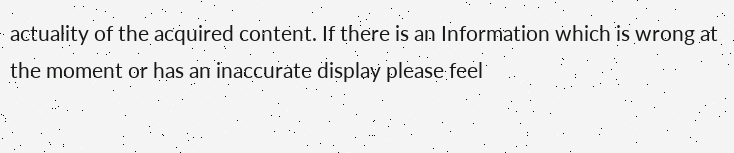actuality of the acquired content. If there is an Information which is wrong at the moment or has an inaccurate display please feel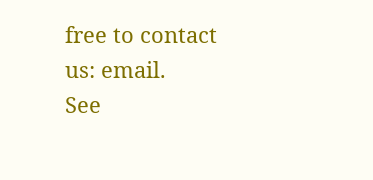free to contact us: email.
See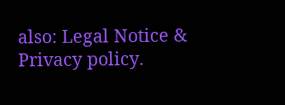also: Legal Notice & Privacy policy.